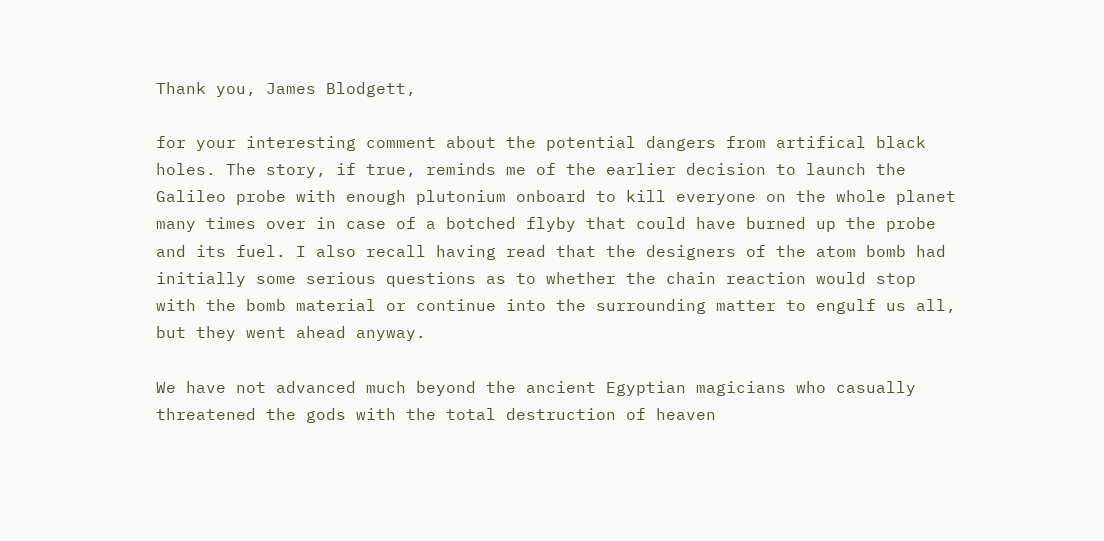Thank you, James Blodgett,

for your interesting comment about the potential dangers from artifical black holes. The story, if true, reminds me of the earlier decision to launch the Galileo probe with enough plutonium onboard to kill everyone on the whole planet many times over in case of a botched flyby that could have burned up the probe and its fuel. I also recall having read that the designers of the atom bomb had initially some serious questions as to whether the chain reaction would stop with the bomb material or continue into the surrounding matter to engulf us all, but they went ahead anyway.

We have not advanced much beyond the ancient Egyptian magicians who casually threatened the gods with the total destruction of heaven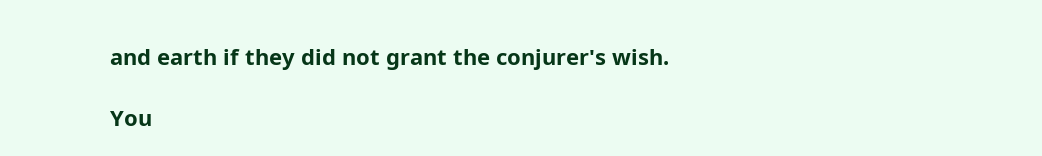and earth if they did not grant the conjurer's wish.

You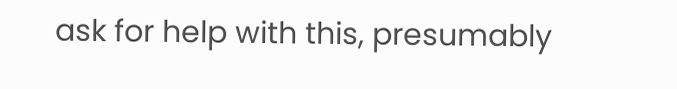ask for help with this, presumably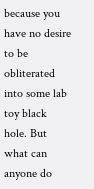because you have no desire to be obliterated into some lab toy black hole. But what can anyone do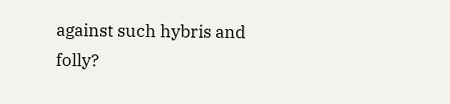against such hybris and folly?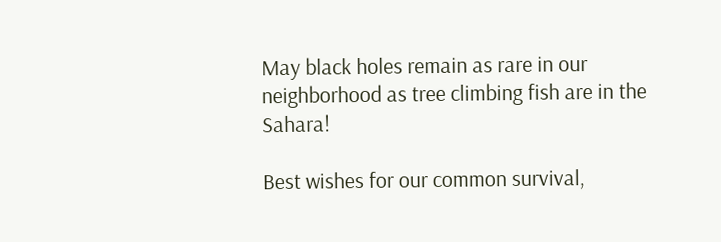May black holes remain as rare in our neighborhood as tree climbing fish are in the Sahara!

Best wishes for our common survival,